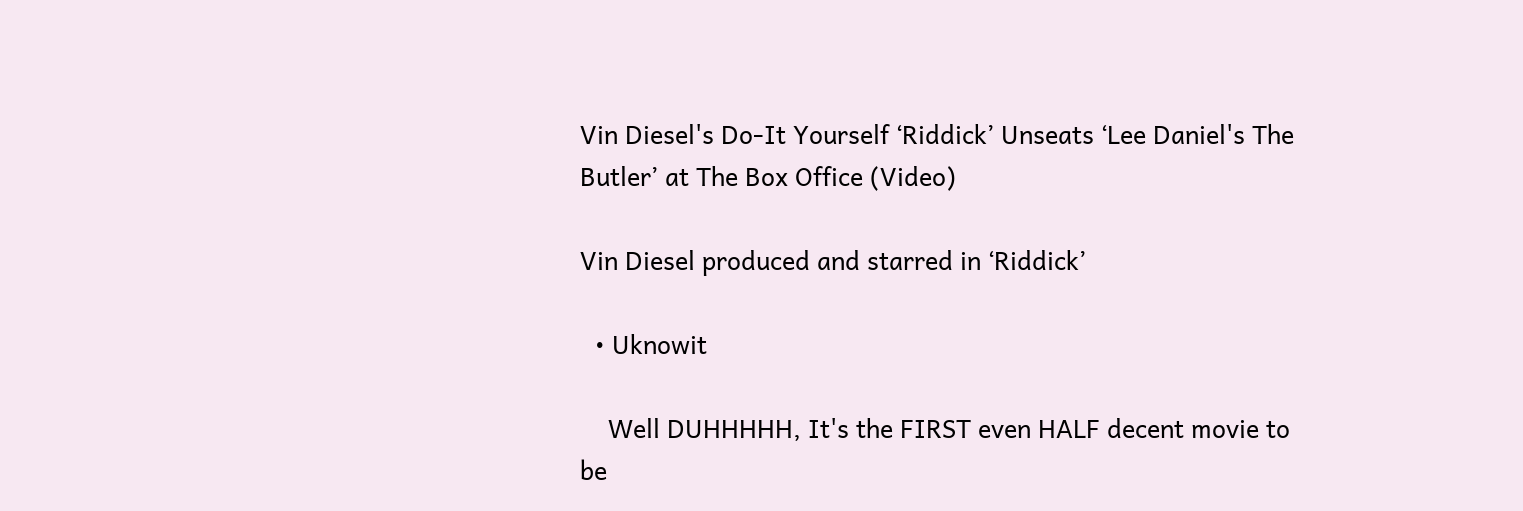Vin Diesel's Do-It Yourself ‘Riddick’ Unseats ‘Lee Daniel's The Butler’ at The Box Office (Video)

Vin Diesel produced and starred in ‘Riddick’

  • Uknowit

    Well DUHHHHH, It's the FIRST even HALF decent movie to be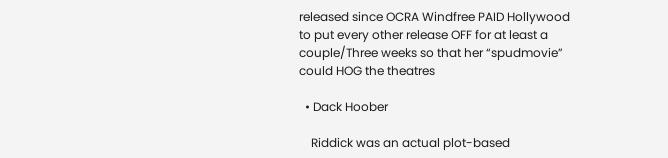released since OCRA Windfree PAID Hollywood to put every other release OFF for at least a couple/Three weeks so that her “spudmovie” could HOG the theatres

  • Dack Hoober

    Riddick was an actual plot-based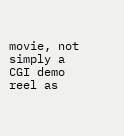movie, not simply a CGI demo reel as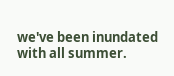we've been inundated with all summer.